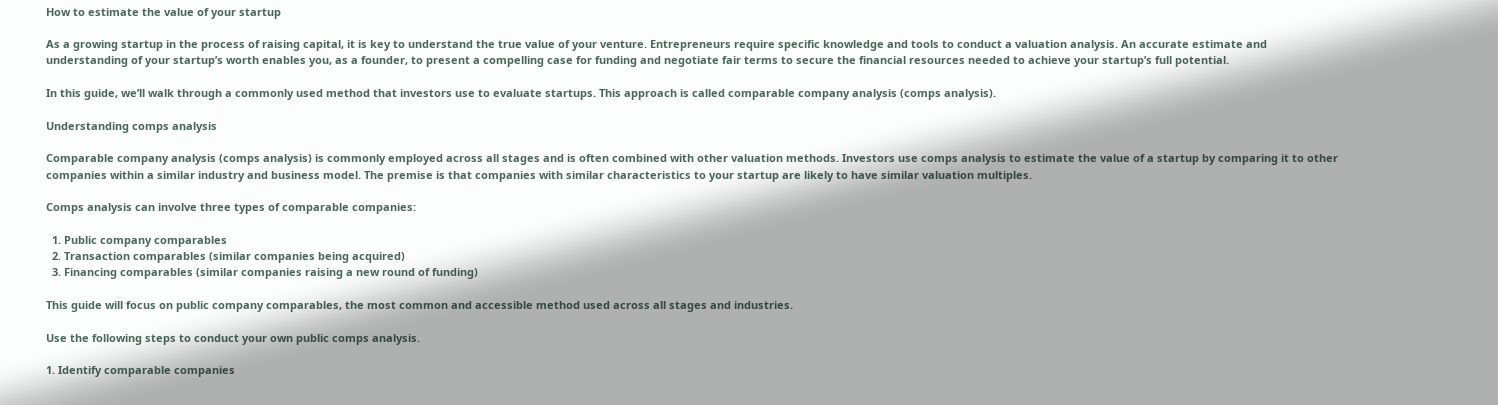How to estimate the value of your startup

As a growing startup in the process of raising capital, it is key to understand the true value of your venture. Entrepreneurs require specific knowledge and tools to conduct a valuation analysis. An accurate estimate and understanding of your startup’s worth enables you, as a founder, to present a compelling case for funding and negotiate fair terms to secure the financial resources needed to achieve your startup’s full potential.

In this guide, we’ll walk through a commonly used method that investors use to evaluate startups. This approach is called comparable company analysis (comps analysis).

Understanding comps analysis

Comparable company analysis (comps analysis) is commonly employed across all stages and is often combined with other valuation methods. Investors use comps analysis to estimate the value of a startup by comparing it to other companies within a similar industry and business model. The premise is that companies with similar characteristics to your startup are likely to have similar valuation multiples.

Comps analysis can involve three types of comparable companies:

  1. Public company comparables
  2. Transaction comparables (similar companies being acquired)
  3. Financing comparables (similar companies raising a new round of funding)

This guide will focus on public company comparables, the most common and accessible method used across all stages and industries.

Use the following steps to conduct your own public comps analysis.

1. Identify comparable companies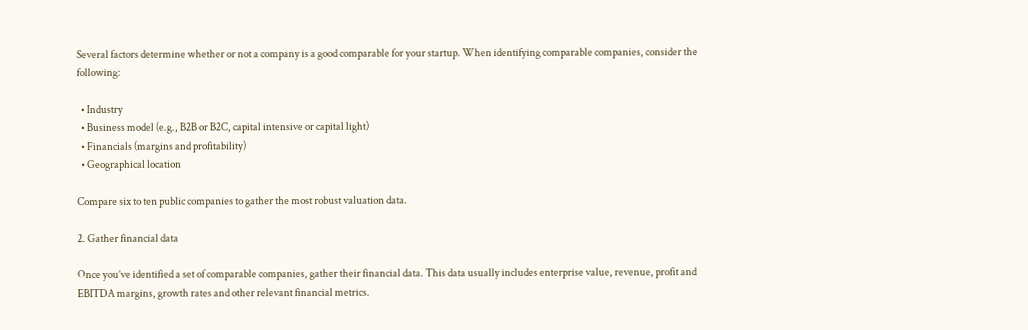Several factors determine whether or not a company is a good comparable for your startup. When identifying comparable companies, consider the following:

  • Industry
  • Business model (e.g., B2B or B2C, capital intensive or capital light)
  • Financials (margins and profitability)
  • Geographical location

Compare six to ten public companies to gather the most robust valuation data.

2. Gather financial data

Once you’ve identified a set of comparable companies, gather their financial data. This data usually includes enterprise value, revenue, profit and EBITDA margins, growth rates and other relevant financial metrics.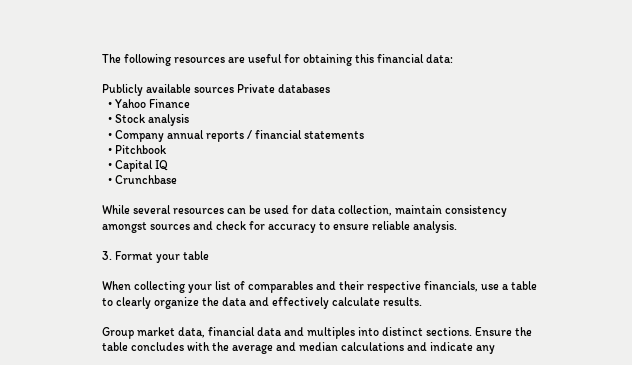The following resources are useful for obtaining this financial data:

Publicly available sources Private databases
  • Yahoo Finance
  • Stock analysis
  • Company annual reports / financial statements
  • Pitchbook
  • Capital IQ
  • Crunchbase

While several resources can be used for data collection, maintain consistency amongst sources and check for accuracy to ensure reliable analysis.

3. Format your table

When collecting your list of comparables and their respective financials, use a table to clearly organize the data and effectively calculate results.

Group market data, financial data and multiples into distinct sections. Ensure the table concludes with the average and median calculations and indicate any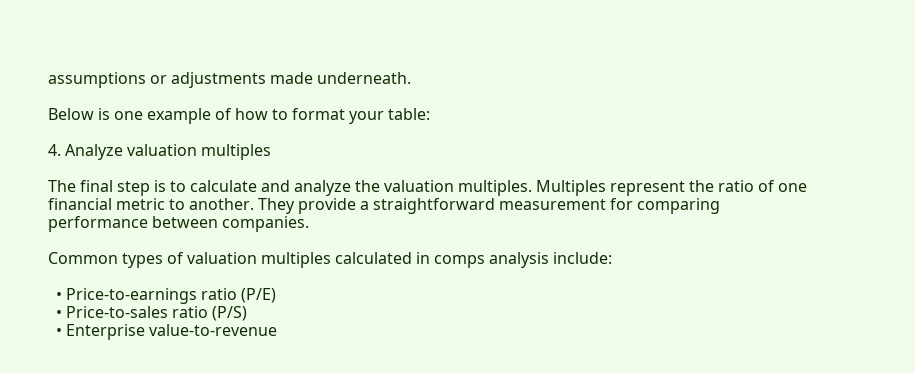assumptions or adjustments made underneath.

Below is one example of how to format your table:

4. Analyze valuation multiples

The final step is to calculate and analyze the valuation multiples. Multiples represent the ratio of one financial metric to another. They provide a straightforward measurement for comparing performance between companies.

Common types of valuation multiples calculated in comps analysis include:

  • Price-to-earnings ratio (P/E)
  • Price-to-sales ratio (P/S)
  • Enterprise value-to-revenue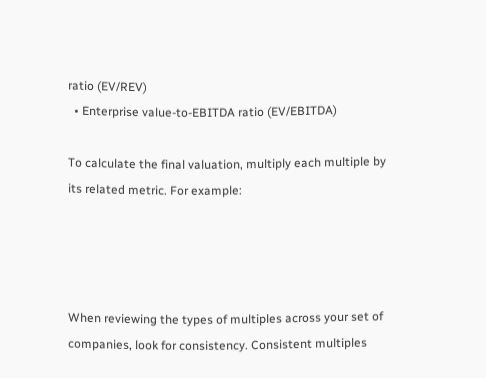ratio (EV/REV)
  • Enterprise value-to-EBITDA ratio (EV/EBITDA)

To calculate the final valuation, multiply each multiple by its related metric. For example:




When reviewing the types of multiples across your set of companies, look for consistency. Consistent multiples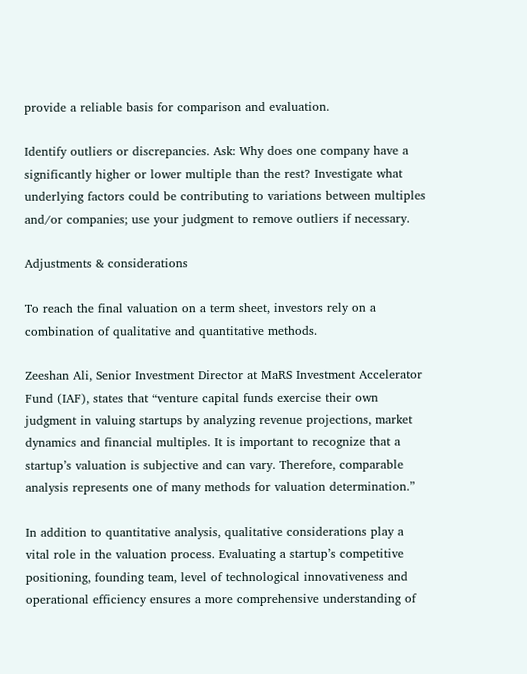provide a reliable basis for comparison and evaluation.

Identify outliers or discrepancies. Ask: Why does one company have a significantly higher or lower multiple than the rest? Investigate what underlying factors could be contributing to variations between multiples and/or companies; use your judgment to remove outliers if necessary.

Adjustments & considerations

To reach the final valuation on a term sheet, investors rely on a combination of qualitative and quantitative methods.

Zeeshan Ali, Senior Investment Director at MaRS Investment Accelerator Fund (IAF), states that “venture capital funds exercise their own judgment in valuing startups by analyzing revenue projections, market dynamics and financial multiples. It is important to recognize that a startup’s valuation is subjective and can vary. Therefore, comparable analysis represents one of many methods for valuation determination.”

In addition to quantitative analysis, qualitative considerations play a vital role in the valuation process. Evaluating a startup’s competitive positioning, founding team, level of technological innovativeness and operational efficiency ensures a more comprehensive understanding of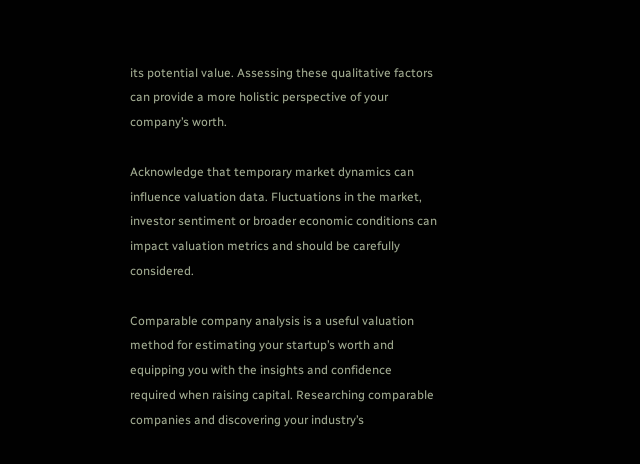its potential value. Assessing these qualitative factors can provide a more holistic perspective of your company’s worth.

Acknowledge that temporary market dynamics can influence valuation data. Fluctuations in the market, investor sentiment or broader economic conditions can impact valuation metrics and should be carefully considered.

Comparable company analysis is a useful valuation method for estimating your startup’s worth and equipping you with the insights and confidence required when raising capital. Researching comparable companies and discovering your industry’s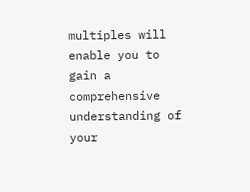multiples will enable you to gain a comprehensive understanding of your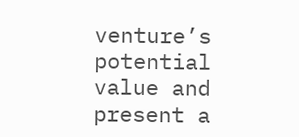venture’s potential value and present a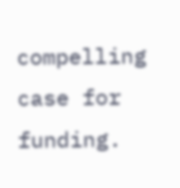compelling case for funding.